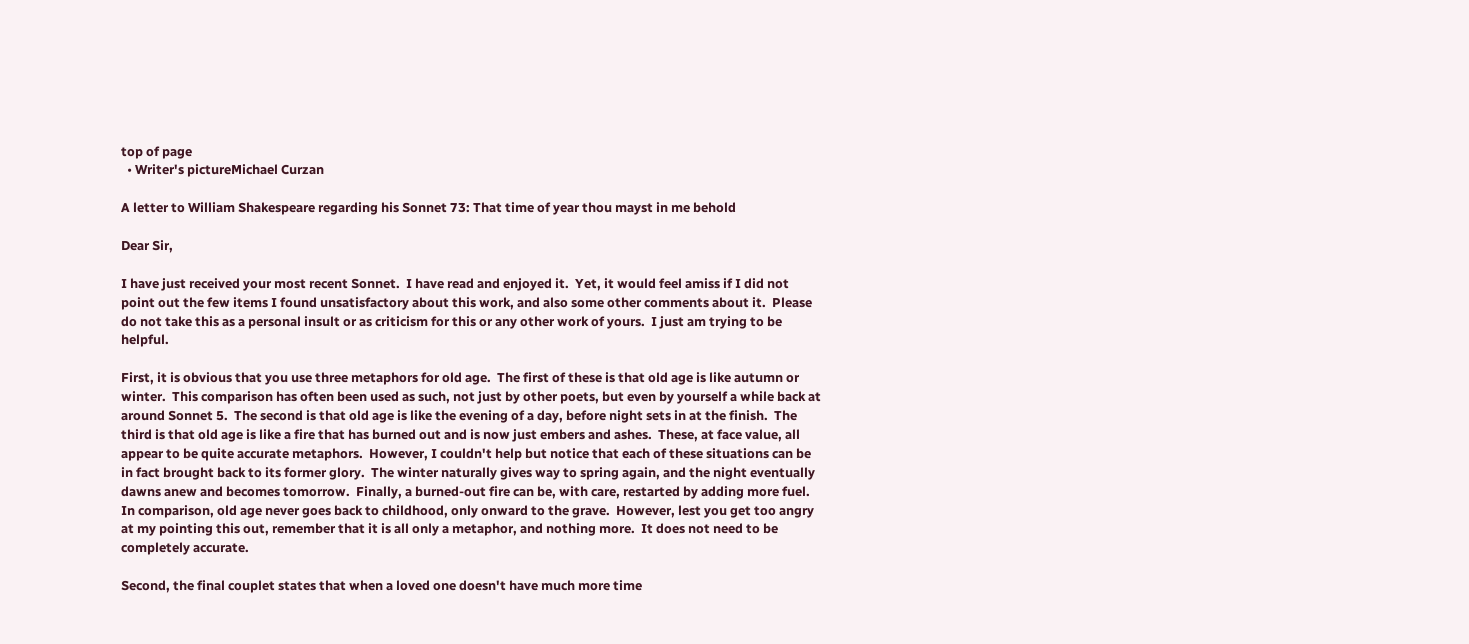top of page
  • Writer's pictureMichael Curzan

A letter to William Shakespeare regarding his Sonnet 73: That time of year thou mayst in me behold

Dear Sir,

I have just received your most recent Sonnet.  I have read and enjoyed it.  Yet, it would feel amiss if I did not point out the few items I found unsatisfactory about this work, and also some other comments about it.  Please do not take this as a personal insult or as criticism for this or any other work of yours.  I just am trying to be helpful.

First, it is obvious that you use three metaphors for old age.  The first of these is that old age is like autumn or winter.  This comparison has often been used as such, not just by other poets, but even by yourself a while back at around Sonnet 5.  The second is that old age is like the evening of a day, before night sets in at the finish.  The third is that old age is like a fire that has burned out and is now just embers and ashes.  These, at face value, all appear to be quite accurate metaphors.  However, I couldn't help but notice that each of these situations can be in fact brought back to its former glory.  The winter naturally gives way to spring again, and the night eventually dawns anew and becomes tomorrow.  Finally, a burned-out fire can be, with care, restarted by adding more fuel.  In comparison, old age never goes back to childhood, only onward to the grave.  However, lest you get too angry at my pointing this out, remember that it is all only a metaphor, and nothing more.  It does not need to be completely accurate.

Second, the final couplet states that when a loved one doesn't have much more time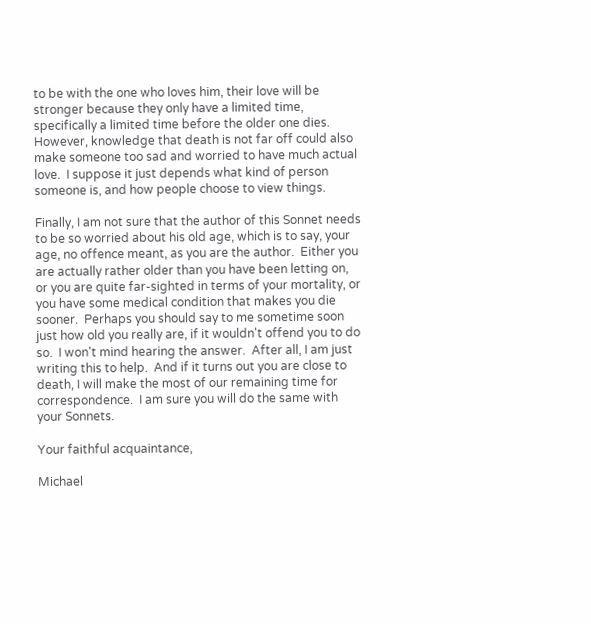to be with the one who loves him, their love will be stronger because they only have a limited time, specifically a limited time before the older one dies.  However, knowledge that death is not far off could also make someone too sad and worried to have much actual love.  I suppose it just depends what kind of person someone is, and how people choose to view things.

Finally, I am not sure that the author of this Sonnet needs to be so worried about his old age, which is to say, your age, no offence meant, as you are the author.  Either you are actually rather older than you have been letting on, or you are quite far-sighted in terms of your mortality, or you have some medical condition that makes you die sooner.  Perhaps you should say to me sometime soon just how old you really are, if it wouldn't offend you to do so.  I won't mind hearing the answer.  After all, I am just writing this to help.  And if it turns out you are close to death, I will make the most of our remaining time for correspondence.  I am sure you will do the same with your Sonnets.

Your faithful acquaintance,

Michael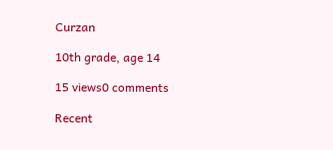Curzan

10th grade, age 14

15 views0 comments

Recent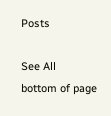Posts

See All
bottom of page